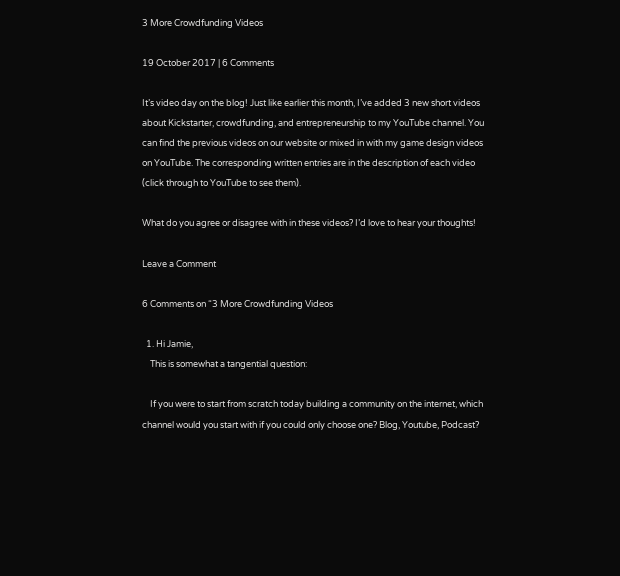3 More Crowdfunding Videos

19 October 2017 | 6 Comments

It’s video day on the blog! Just like earlier this month, I’ve added 3 new short videos about Kickstarter, crowdfunding, and entrepreneurship to my YouTube channel. You can find the previous videos on our website or mixed in with my game design videos on YouTube. The corresponding written entries are in the description of each video (click through to YouTube to see them).

What do you agree or disagree with in these videos? I’d love to hear your thoughts!

Leave a Comment

6 Comments on “3 More Crowdfunding Videos

  1. Hi Jamie,
    This is somewhat a tangential question:

    If you were to start from scratch today building a community on the internet, which channel would you start with if you could only choose one? Blog, Youtube, Podcast?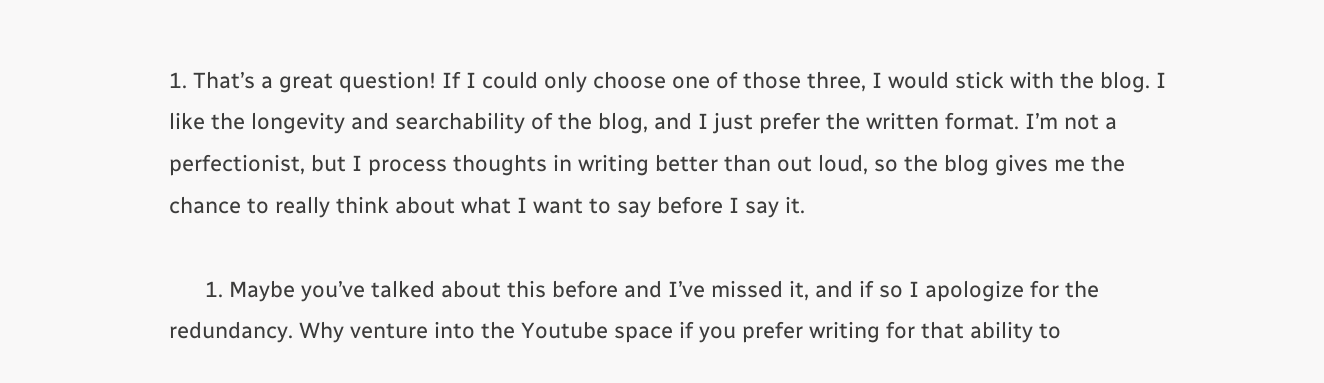1. That’s a great question! If I could only choose one of those three, I would stick with the blog. I like the longevity and searchability of the blog, and I just prefer the written format. I’m not a perfectionist, but I process thoughts in writing better than out loud, so the blog gives me the chance to really think about what I want to say before I say it.

      1. Maybe you’ve talked about this before and I’ve missed it, and if so I apologize for the redundancy. Why venture into the Youtube space if you prefer writing for that ability to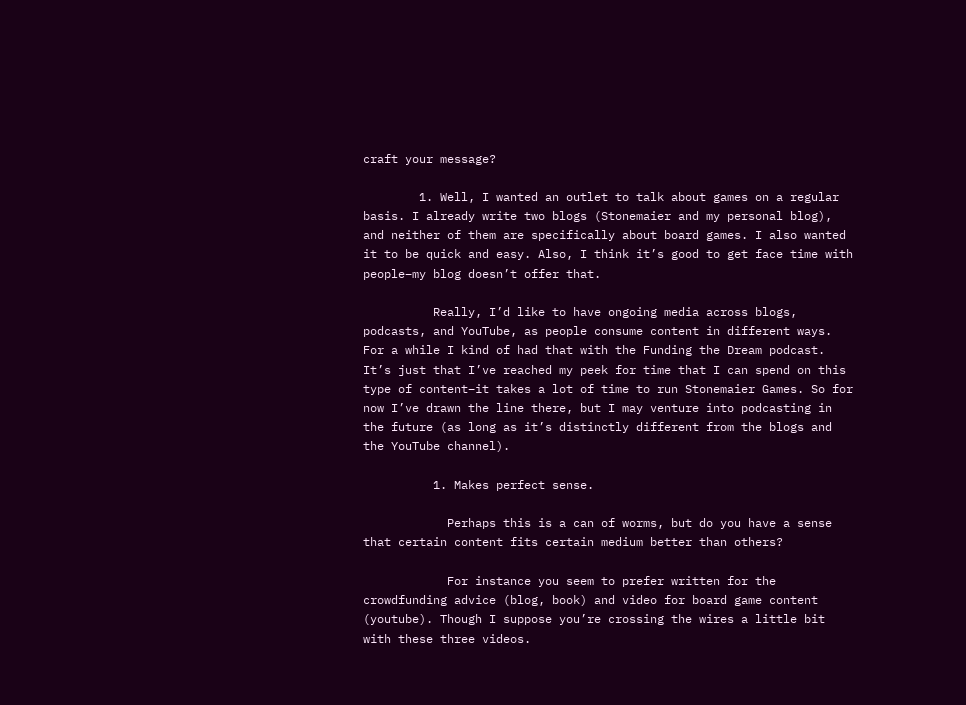craft your message?

        1. Well, I wanted an outlet to talk about games on a regular basis. I already write two blogs (Stonemaier and my personal blog), and neither of them are specifically about board games. I also wanted it to be quick and easy. Also, I think it’s good to get face time with people–my blog doesn’t offer that.

          Really, I’d like to have ongoing media across blogs, podcasts, and YouTube, as people consume content in different ways. For a while I kind of had that with the Funding the Dream podcast. It’s just that I’ve reached my peek for time that I can spend on this type of content–it takes a lot of time to run Stonemaier Games. So for now I’ve drawn the line there, but I may venture into podcasting in the future (as long as it’s distinctly different from the blogs and the YouTube channel).

          1. Makes perfect sense.

            Perhaps this is a can of worms, but do you have a sense that certain content fits certain medium better than others?

            For instance you seem to prefer written for the crowdfunding advice (blog, book) and video for board game content (youtube). Though I suppose you’re crossing the wires a little bit with these three videos.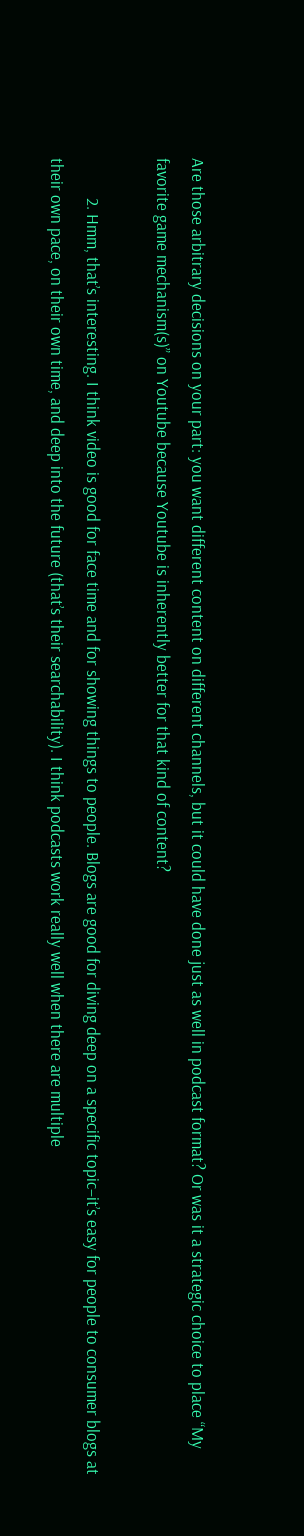Are those arbitrary decisions on your part: you want different content on different channels, but it could have done just as well in podcast format? Or was it a strategic choice to place “My favorite game mechanism(s)” on Youtube because Youtube is inherently better for that kind of content?

          2. Hmm, that’s interesting. I think video is good for face time and for showing things to people. Blogs are good for diving deep on a specific topic–it’s easy for people to consumer blogs at their own pace, on their own time, and deep into the future (that’s their searchability). I think podcasts work really well when there are multiple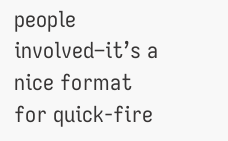people involved–it’s a nice format for quick-fire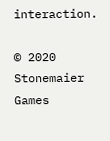interaction.

© 2020 Stonemaier Games